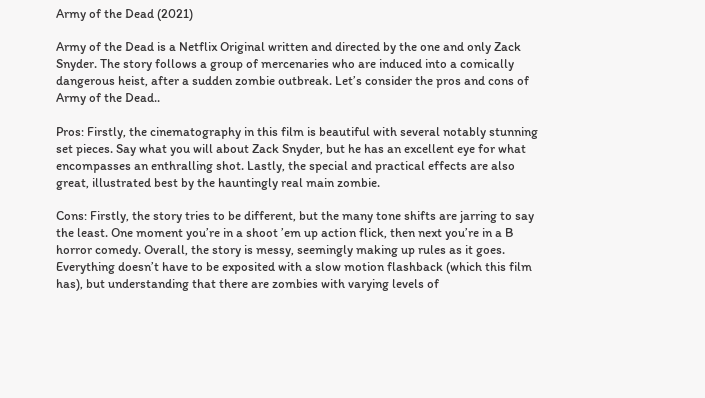Army of the Dead (2021)

Army of the Dead is a Netflix Original written and directed by the one and only Zack Snyder. The story follows a group of mercenaries who are induced into a comically dangerous heist, after a sudden zombie outbreak. Let’s consider the pros and cons of Army of the Dead..

Pros: Firstly, the cinematography in this film is beautiful with several notably stunning set pieces. Say what you will about Zack Snyder, but he has an excellent eye for what encompasses an enthralling shot. Lastly, the special and practical effects are also great, illustrated best by the hauntingly real main zombie.

Cons: Firstly, the story tries to be different, but the many tone shifts are jarring to say the least. One moment you’re in a shoot ’em up action flick, then next you’re in a B horror comedy. Overall, the story is messy, seemingly making up rules as it goes. Everything doesn’t have to be exposited with a slow motion flashback (which this film has), but understanding that there are zombies with varying levels of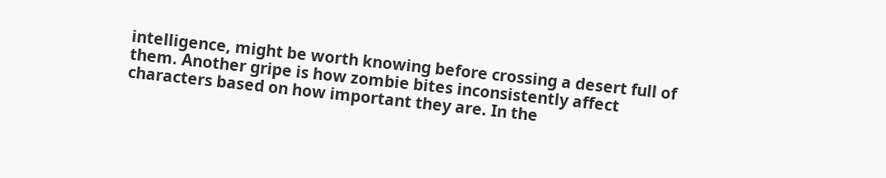intelligence, might be worth knowing before crossing a desert full of them. Another gripe is how zombie bites inconsistently affect characters based on how important they are. In the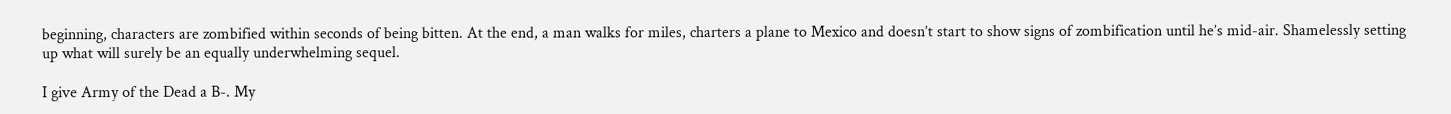beginning, characters are zombified within seconds of being bitten. At the end, a man walks for miles, charters a plane to Mexico and doesn’t start to show signs of zombification until he’s mid-air. Shamelessly setting up what will surely be an equally underwhelming sequel.

I give Army of the Dead a B-. My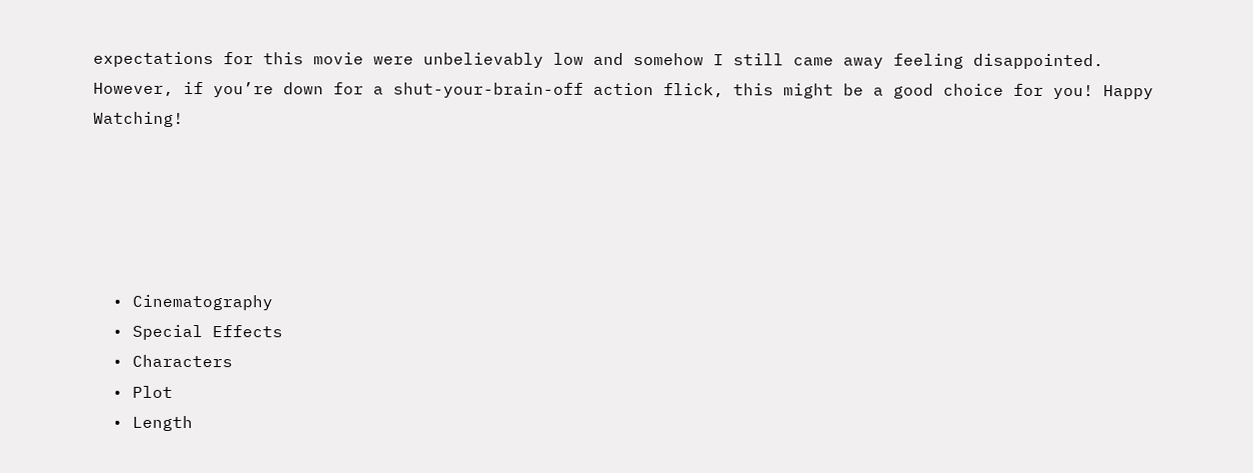expectations for this movie were unbelievably low and somehow I still came away feeling disappointed. However, if you’re down for a shut-your-brain-off action flick, this might be a good choice for you! Happy Watching!





  • Cinematography
  • Special Effects
  • Characters
  • Plot
  • Length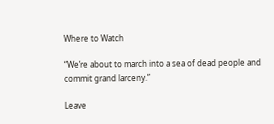Where to Watch

“We’re about to march into a sea of dead people and commit grand larceny.”

Leave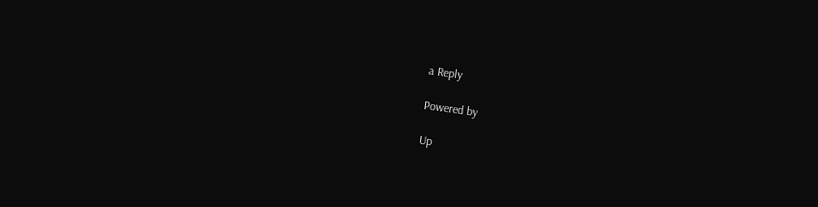a Reply

Powered by

Up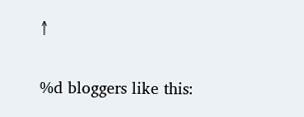↑

%d bloggers like this: